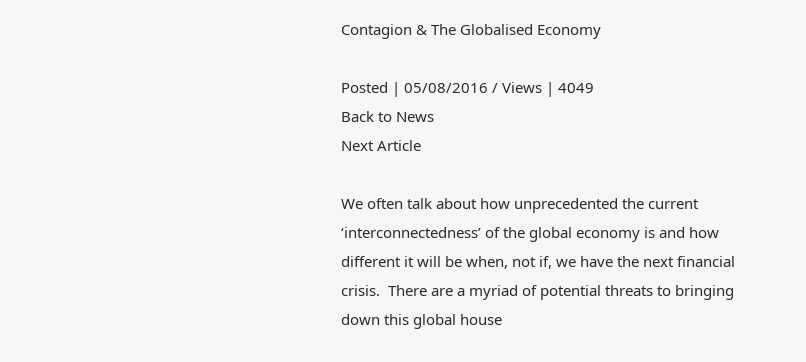Contagion & The Globalised Economy

Posted | 05/08/2016 / Views | 4049
Back to News
Next Article

We often talk about how unprecedented the current ‘interconnectedness’ of the global economy is and how different it will be when, not if, we have the next financial crisis.  There are a myriad of potential threats to bringing down this global house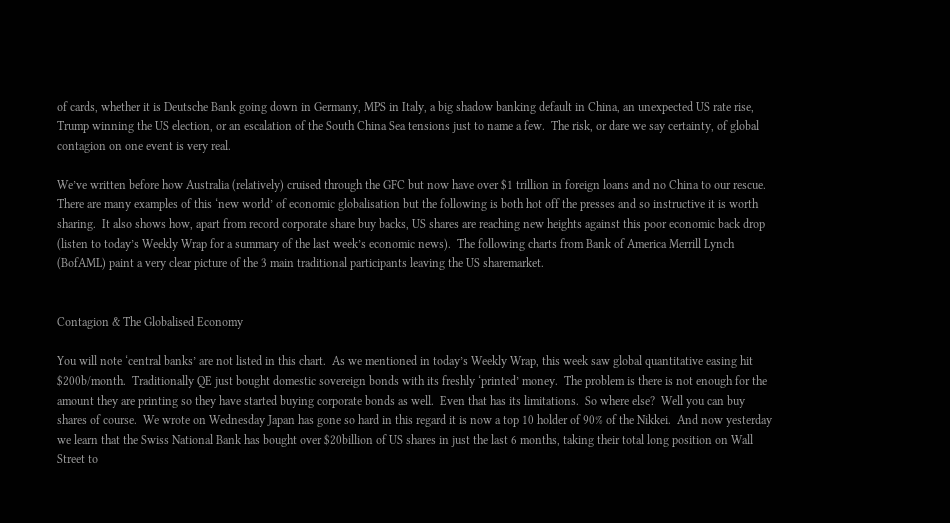of cards, whether it is Deutsche Bank going down in Germany, MPS in Italy, a big shadow banking default in China, an unexpected US rate rise, Trump winning the US election, or an escalation of the South China Sea tensions just to name a few.  The risk, or dare we say certainty, of global contagion on one event is very real.

We’ve written before how Australia (relatively) cruised through the GFC but now have over $1 trillion in foreign loans and no China to our rescue.  There are many examples of this ‘new world’ of economic globalisation but the following is both hot off the presses and so instructive it is worth sharing.  It also shows how, apart from record corporate share buy backs, US shares are reaching new heights against this poor economic back drop (listen to today’s Weekly Wrap for a summary of the last week’s economic news).  The following charts from Bank of America Merrill Lynch (BofAML) paint a very clear picture of the 3 main traditional participants leaving the US sharemarket.


Contagion & The Globalised Economy

You will note ‘central banks’ are not listed in this chart.  As we mentioned in today’s Weekly Wrap, this week saw global quantitative easing hit $200b/month.  Traditionally QE just bought domestic sovereign bonds with its freshly ‘printed’ money.  The problem is there is not enough for the amount they are printing so they have started buying corporate bonds as well.  Even that has its limitations.  So where else?  Well you can buy shares of course.  We wrote on Wednesday Japan has gone so hard in this regard it is now a top 10 holder of 90% of the Nikkei.  And now yesterday we learn that the Swiss National Bank has bought over $20billion of US shares in just the last 6 months, taking their total long position on Wall Street to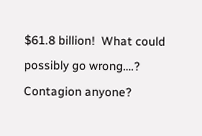$61.8 billion!  What could possibly go wrong….?  Contagion anyone?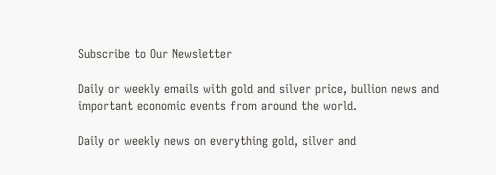Subscribe to Our Newsletter

Daily or weekly emails with gold and silver price, bullion news and important economic events from around the world.

Daily or weekly news on everything gold, silver and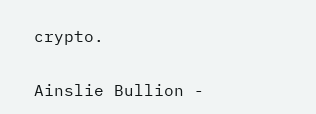crypto.

Ainslie Bullion -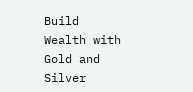Build Wealth with Gold and Silver